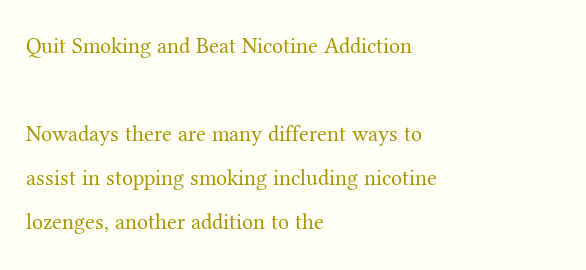Quit Smoking and Beat Nicotine Addiction

Nowadays there are many different ways to assist in stopping smoking including nicotine lozenges, another addition to the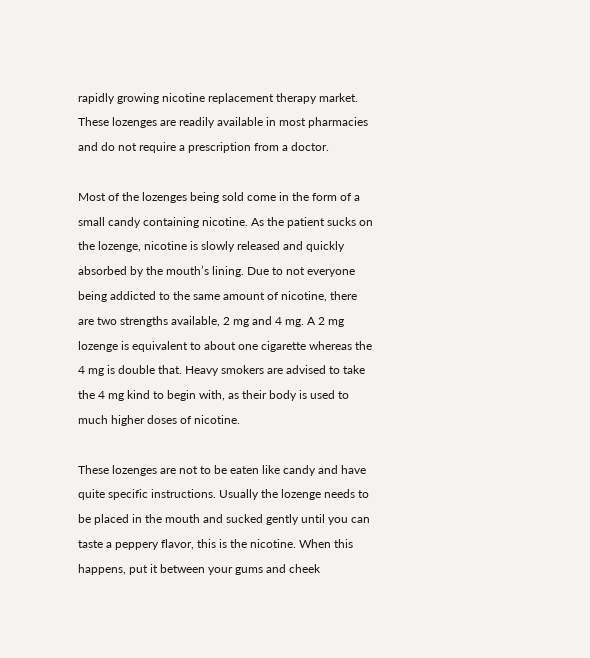rapidly growing nicotine replacement therapy market. These lozenges are readily available in most pharmacies and do not require a prescription from a doctor.

Most of the lozenges being sold come in the form of a small candy containing nicotine. As the patient sucks on the lozenge, nicotine is slowly released and quickly absorbed by the mouth’s lining. Due to not everyone being addicted to the same amount of nicotine, there are two strengths available, 2 mg and 4 mg. A 2 mg lozenge is equivalent to about one cigarette whereas the 4 mg is double that. Heavy smokers are advised to take the 4 mg kind to begin with, as their body is used to much higher doses of nicotine.

These lozenges are not to be eaten like candy and have quite specific instructions. Usually the lozenge needs to be placed in the mouth and sucked gently until you can taste a peppery flavor, this is the nicotine. When this happens, put it between your gums and cheek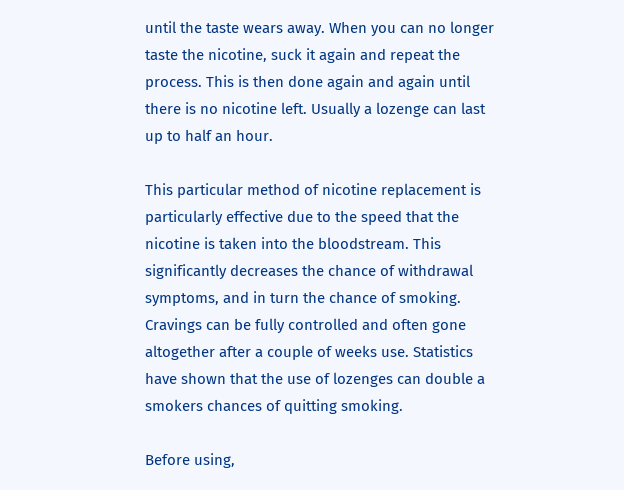until the taste wears away. When you can no longer taste the nicotine, suck it again and repeat the process. This is then done again and again until there is no nicotine left. Usually a lozenge can last up to half an hour.

This particular method of nicotine replacement is particularly effective due to the speed that the nicotine is taken into the bloodstream. This significantly decreases the chance of withdrawal symptoms, and in turn the chance of smoking. Cravings can be fully controlled and often gone altogether after a couple of weeks use. Statistics have shown that the use of lozenges can double a smokers chances of quitting smoking.

Before using,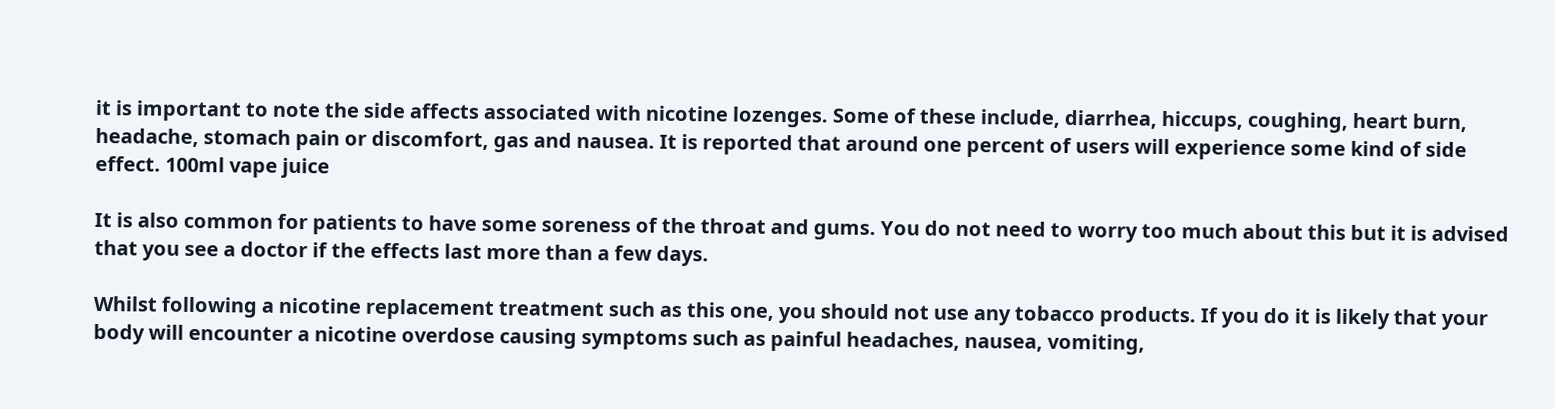it is important to note the side affects associated with nicotine lozenges. Some of these include, diarrhea, hiccups, coughing, heart burn, headache, stomach pain or discomfort, gas and nausea. It is reported that around one percent of users will experience some kind of side effect. 100ml vape juice

It is also common for patients to have some soreness of the throat and gums. You do not need to worry too much about this but it is advised that you see a doctor if the effects last more than a few days.

Whilst following a nicotine replacement treatment such as this one, you should not use any tobacco products. If you do it is likely that your body will encounter a nicotine overdose causing symptoms such as painful headaches, nausea, vomiting,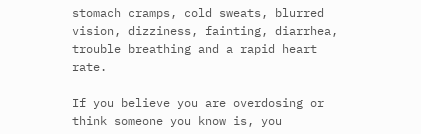stomach cramps, cold sweats, blurred vision, dizziness, fainting, diarrhea, trouble breathing and a rapid heart rate.

If you believe you are overdosing or think someone you know is, you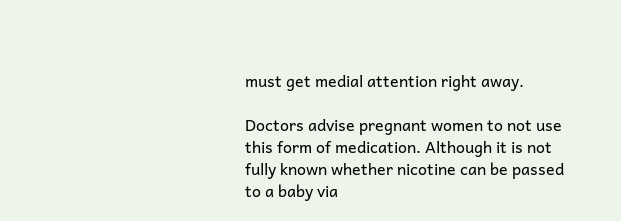must get medial attention right away.

Doctors advise pregnant women to not use this form of medication. Although it is not fully known whether nicotine can be passed to a baby via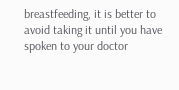breastfeeding, it is better to avoid taking it until you have spoken to your doctor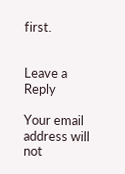first.


Leave a Reply

Your email address will not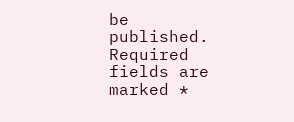be published. Required fields are marked *